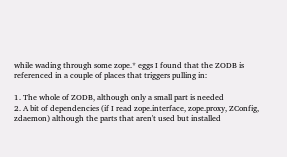while wading through some zope.* eggs I found that the ZODB is
referenced in a couple of places that triggers pulling in:

1. The whole of ZODB, although only a small part is needed
2. A bit of dependencies (if I read zope.interface, zope.proxy, ZConfig,
zdaemon) although the parts that aren't used but installed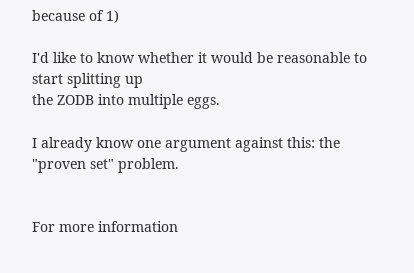because of 1)

I'd like to know whether it would be reasonable to start splitting up
the ZODB into multiple eggs.

I already know one argument against this: the "proven set" problem.


For more information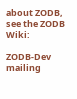about ZODB, see the ZODB Wiki:

ZODB-Dev mailing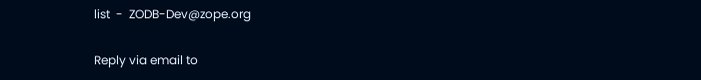list  -  ZODB-Dev@zope.org

Reply via email to